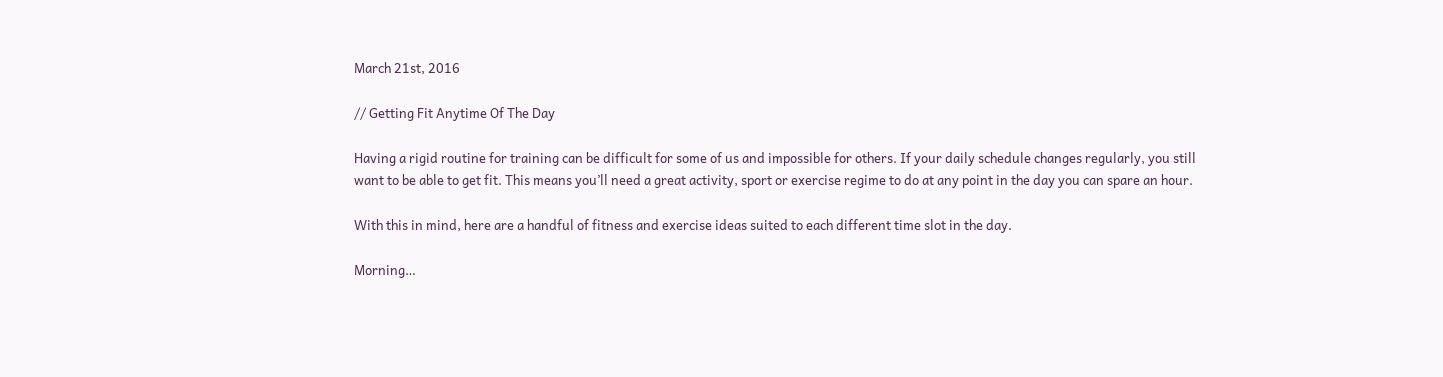March 21st, 2016

// Getting Fit Anytime Of The Day

Having a rigid routine for training can be difficult for some of us and impossible for others. If your daily schedule changes regularly, you still want to be able to get fit. This means you’ll need a great activity, sport or exercise regime to do at any point in the day you can spare an hour.

With this in mind, here are a handful of fitness and exercise ideas suited to each different time slot in the day.

Morning…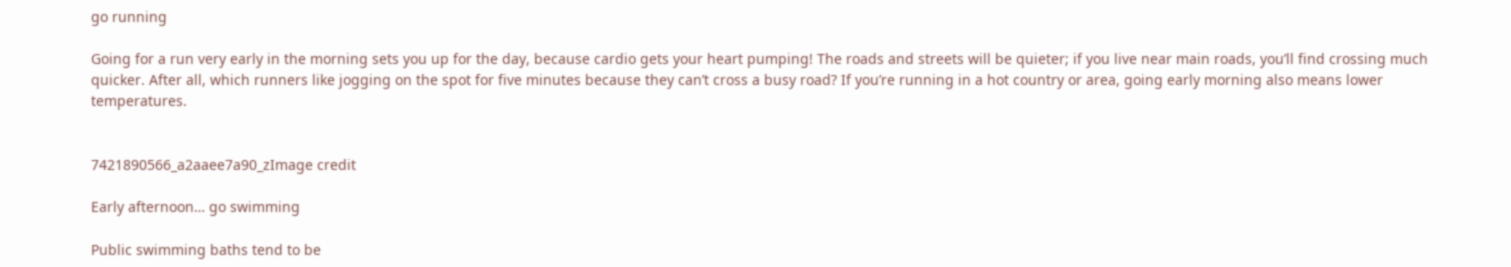go running

Going for a run very early in the morning sets you up for the day, because cardio gets your heart pumping! The roads and streets will be quieter; if you live near main roads, you’ll find crossing much quicker. After all, which runners like jogging on the spot for five minutes because they can’t cross a busy road? If you’re running in a hot country or area, going early morning also means lower temperatures.


7421890566_a2aaee7a90_zImage credit

Early afternoon… go swimming

Public swimming baths tend to be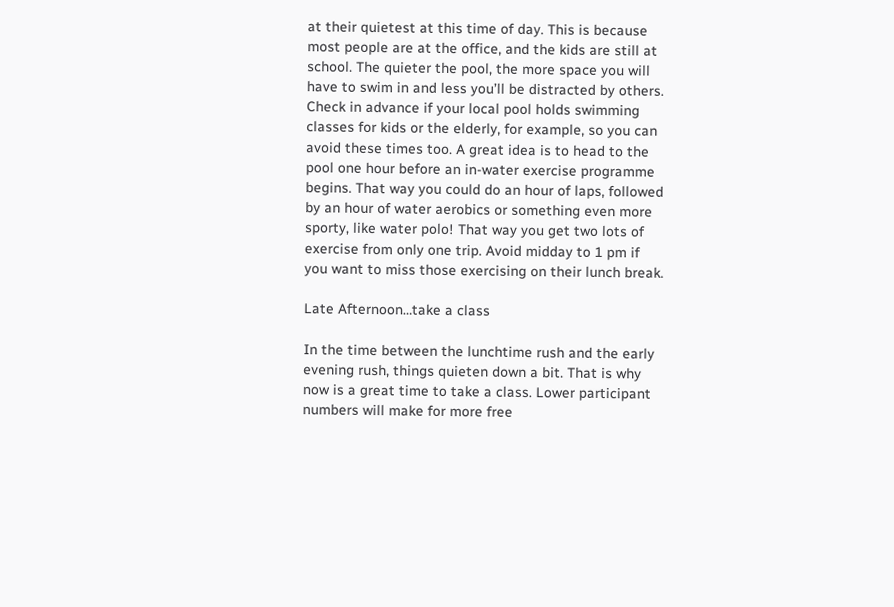at their quietest at this time of day. This is because most people are at the office, and the kids are still at school. The quieter the pool, the more space you will have to swim in and less you’ll be distracted by others. Check in advance if your local pool holds swimming classes for kids or the elderly, for example, so you can avoid these times too. A great idea is to head to the pool one hour before an in-water exercise programme begins. That way you could do an hour of laps, followed by an hour of water aerobics or something even more sporty, like water polo! That way you get two lots of exercise from only one trip. Avoid midday to 1 pm if you want to miss those exercising on their lunch break.

Late Afternoon…take a class

In the time between the lunchtime rush and the early evening rush, things quieten down a bit. That is why now is a great time to take a class. Lower participant numbers will make for more free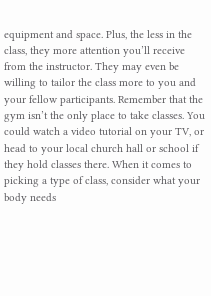equipment and space. Plus, the less in the class, they more attention you’ll receive from the instructor. They may even be willing to tailor the class more to you and your fellow participants. Remember that the gym isn’t the only place to take classes. You could watch a video tutorial on your TV, or head to your local church hall or school if they hold classes there. When it comes to picking a type of class, consider what your body needs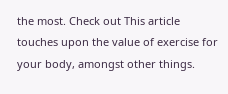the most. Check out This article touches upon the value of exercise for your body, amongst other things.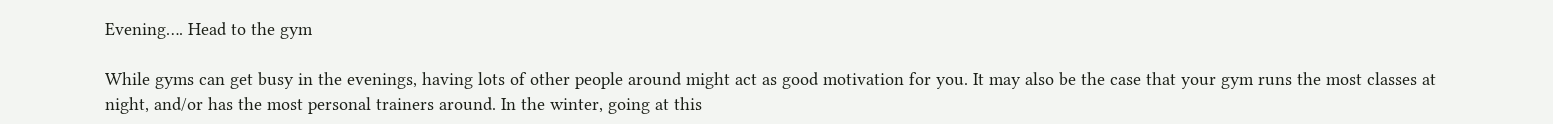Evening…. Head to the gym

While gyms can get busy in the evenings, having lots of other people around might act as good motivation for you. It may also be the case that your gym runs the most classes at night, and/or has the most personal trainers around. In the winter, going at this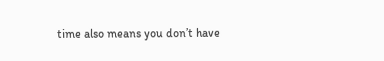time also means you don’t have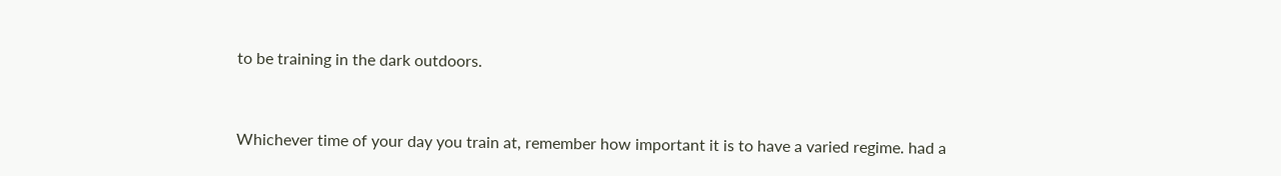to be training in the dark outdoors.


Whichever time of your day you train at, remember how important it is to have a varied regime. had a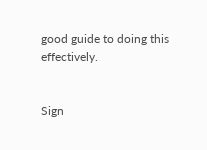good guide to doing this effectively.


Sign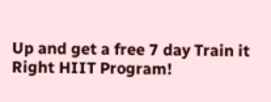Up and get a free 7 day Train it Right HIIT Program!